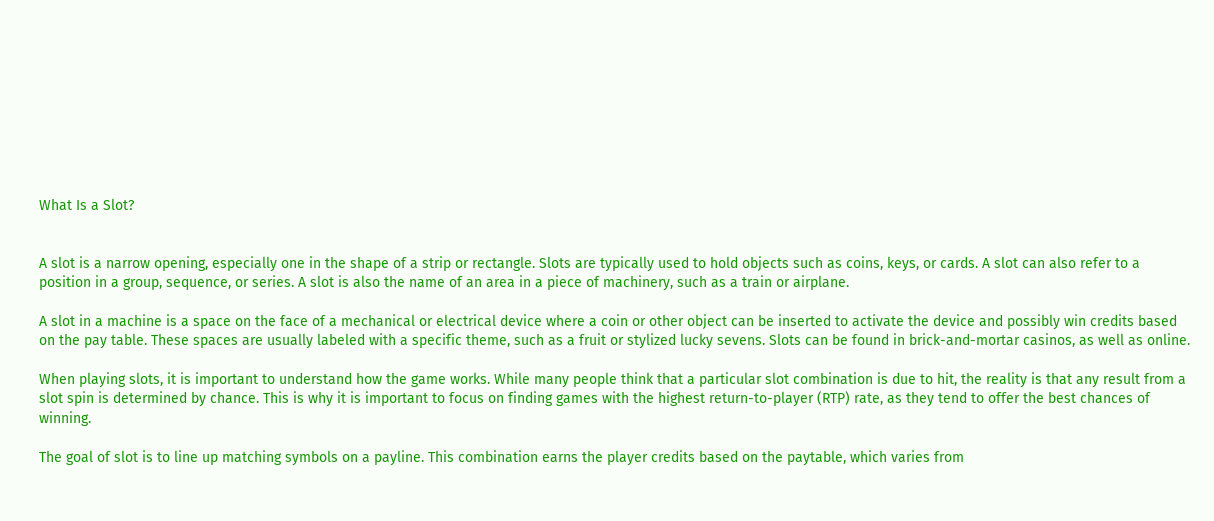What Is a Slot?


A slot is a narrow opening, especially one in the shape of a strip or rectangle. Slots are typically used to hold objects such as coins, keys, or cards. A slot can also refer to a position in a group, sequence, or series. A slot is also the name of an area in a piece of machinery, such as a train or airplane.

A slot in a machine is a space on the face of a mechanical or electrical device where a coin or other object can be inserted to activate the device and possibly win credits based on the pay table. These spaces are usually labeled with a specific theme, such as a fruit or stylized lucky sevens. Slots can be found in brick-and-mortar casinos, as well as online.

When playing slots, it is important to understand how the game works. While many people think that a particular slot combination is due to hit, the reality is that any result from a slot spin is determined by chance. This is why it is important to focus on finding games with the highest return-to-player (RTP) rate, as they tend to offer the best chances of winning.

The goal of slot is to line up matching symbols on a payline. This combination earns the player credits based on the paytable, which varies from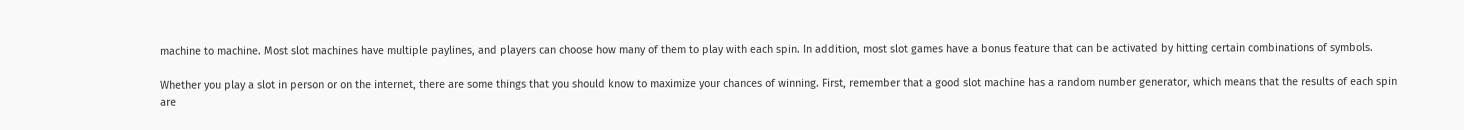machine to machine. Most slot machines have multiple paylines, and players can choose how many of them to play with each spin. In addition, most slot games have a bonus feature that can be activated by hitting certain combinations of symbols.

Whether you play a slot in person or on the internet, there are some things that you should know to maximize your chances of winning. First, remember that a good slot machine has a random number generator, which means that the results of each spin are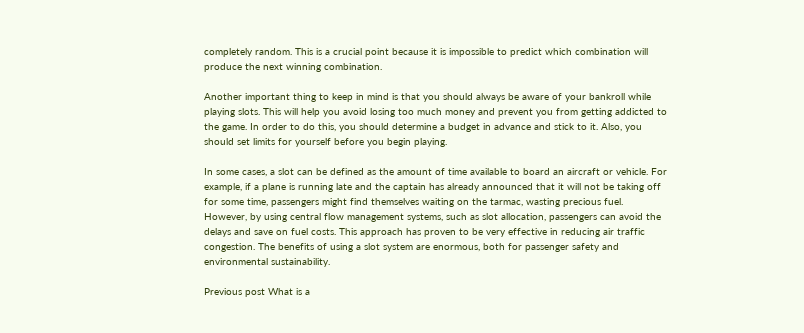completely random. This is a crucial point because it is impossible to predict which combination will produce the next winning combination.

Another important thing to keep in mind is that you should always be aware of your bankroll while playing slots. This will help you avoid losing too much money and prevent you from getting addicted to the game. In order to do this, you should determine a budget in advance and stick to it. Also, you should set limits for yourself before you begin playing.

In some cases, a slot can be defined as the amount of time available to board an aircraft or vehicle. For example, if a plane is running late and the captain has already announced that it will not be taking off for some time, passengers might find themselves waiting on the tarmac, wasting precious fuel. However, by using central flow management systems, such as slot allocation, passengers can avoid the delays and save on fuel costs. This approach has proven to be very effective in reducing air traffic congestion. The benefits of using a slot system are enormous, both for passenger safety and environmental sustainability.

Previous post What is a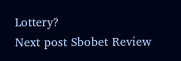Lottery?
Next post Sbobet Review